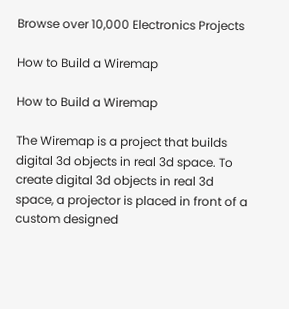Browse over 10,000 Electronics Projects

How to Build a Wiremap

How to Build a Wiremap

The Wiremap is a project that builds digital 3d objects in real 3d space. To create digital 3d objects in real 3d space, a projector is placed in front of a custom designed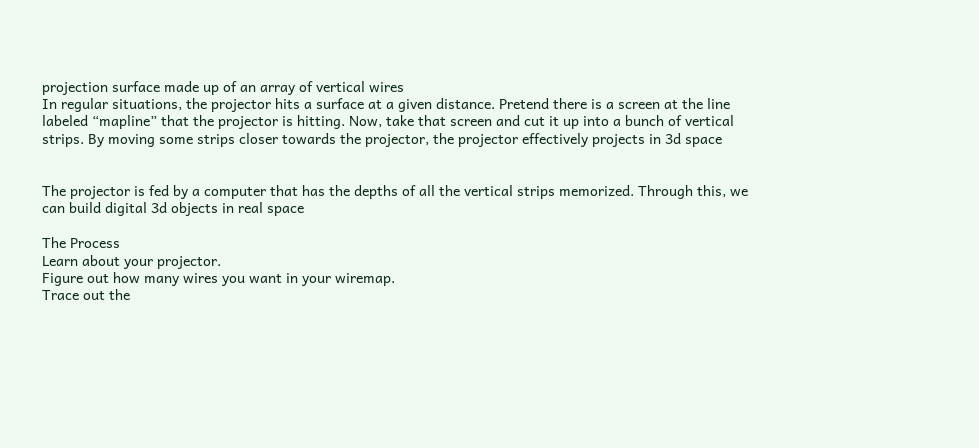projection surface made up of an array of vertical wires
In regular situations, the projector hits a surface at a given distance. Pretend there is a screen at the line labeled “mapline” that the projector is hitting. Now, take that screen and cut it up into a bunch of vertical strips. By moving some strips closer towards the projector, the projector effectively projects in 3d space


The projector is fed by a computer that has the depths of all the vertical strips memorized. Through this, we can build digital 3d objects in real space

The Process
Learn about your projector.
Figure out how many wires you want in your wiremap.
Trace out the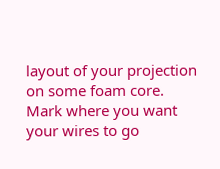layout of your projection on some foam core.
Mark where you want your wires to go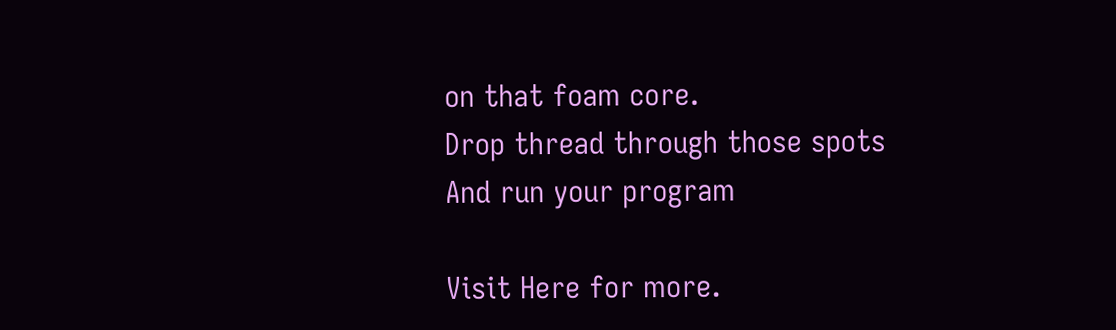on that foam core.
Drop thread through those spots
And run your program

Visit Here for more.